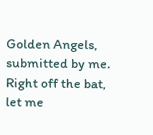Golden Angels, submitted by me. Right off the bat, let me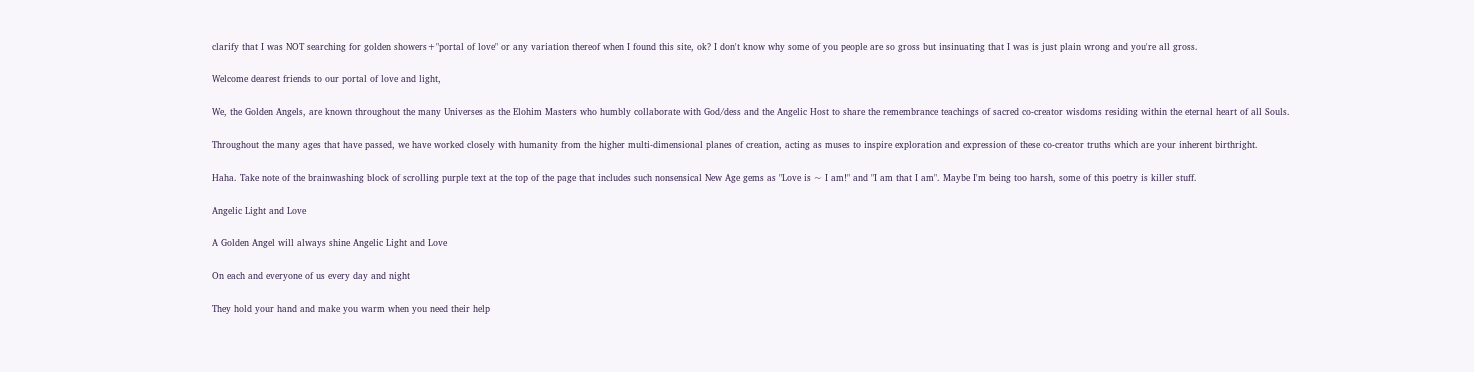clarify that I was NOT searching for golden showers+"portal of love" or any variation thereof when I found this site, ok? I don't know why some of you people are so gross but insinuating that I was is just plain wrong and you're all gross.

Welcome dearest friends to our portal of love and light,

We, the Golden Angels, are known throughout the many Universes as the Elohim Masters who humbly collaborate with God/dess and the Angelic Host to share the remembrance teachings of sacred co-creator wisdoms residing within the eternal heart of all Souls.

Throughout the many ages that have passed, we have worked closely with humanity from the higher multi-dimensional planes of creation, acting as muses to inspire exploration and expression of these co-creator truths which are your inherent birthright.

Haha. Take note of the brainwashing block of scrolling purple text at the top of the page that includes such nonsensical New Age gems as "Love is ~ I am!" and "I am that I am". Maybe I'm being too harsh, some of this poetry is killer stuff.

Angelic Light and Love

A Golden Angel will always shine Angelic Light and Love

On each and everyone of us every day and night

They hold your hand and make you warm when you need their help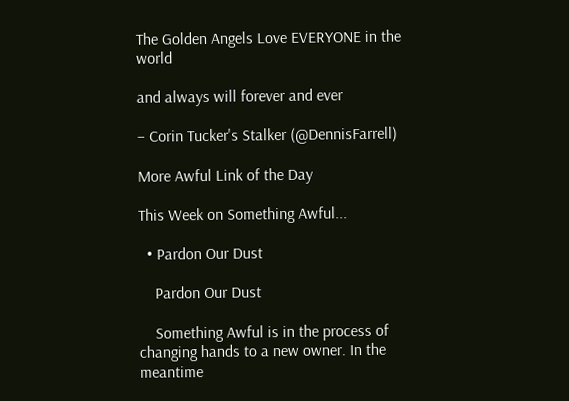The Golden Angels Love EVERYONE in the world

and always will forever and ever

– Corin Tucker's Stalker (@DennisFarrell)

More Awful Link of the Day

This Week on Something Awful...

  • Pardon Our Dust

    Pardon Our Dust

    Something Awful is in the process of changing hands to a new owner. In the meantime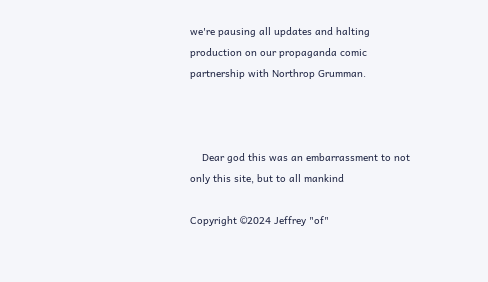we're pausing all updates and halting production on our propaganda comic partnership with Northrop Grumman.



    Dear god this was an embarrassment to not only this site, but to all mankind

Copyright ©2024 Jeffrey "of"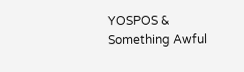YOSPOS & Something Awful